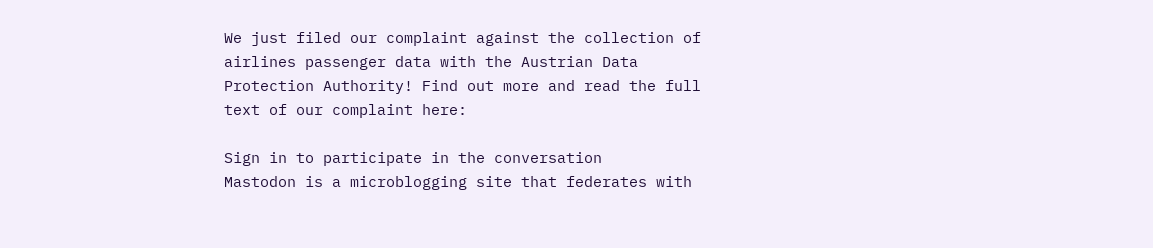We just filed our complaint against the collection of airlines passenger data with the Austrian Data Protection Authority! Find out more and read the full text of our complaint here:

Sign in to participate in the conversation
Mastodon is a microblogging site that federates with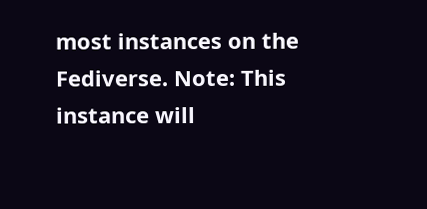most instances on the Fediverse. Note: This instance will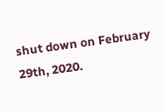shut down on February 29th, 2020.